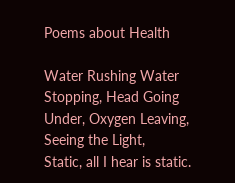Poems about Health

Water Rushing Water Stopping, Head Going Under, Oxygen Leaving, Seeing the Light,
Static, all I hear is static.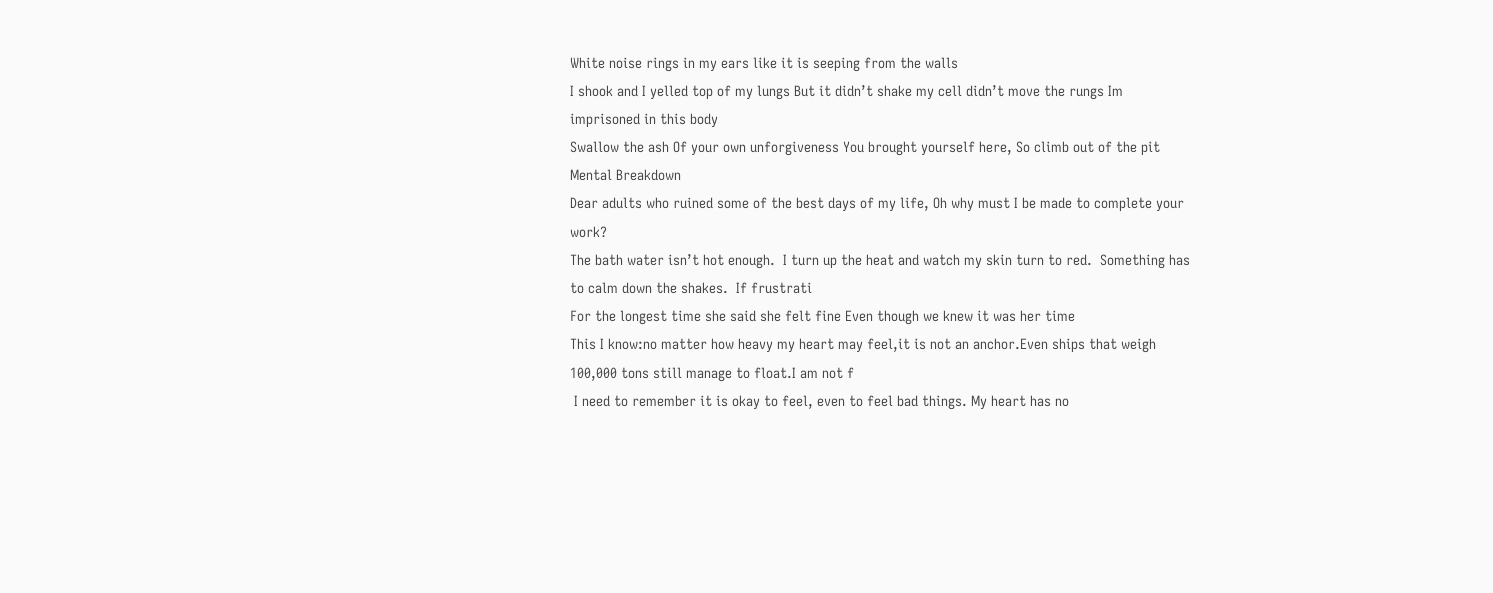White noise rings in my ears like it is seeping from the walls
I shook and I yelled top of my lungs But it didn’t shake my cell didn’t move the rungs Im imprisoned in this body
Swallow the ash Of your own unforgiveness You brought yourself here, So climb out of the pit
Mental Breakdown
Dear adults who ruined some of the best days of my life, Oh why must I be made to complete your work?
The bath water isn’t hot enough.  I turn up the heat and watch my skin turn to red.  Something has to calm down the shakes.  If frustrati
For the longest time she said she felt fine Even though we knew it was her time
This I know:no matter how heavy my heart may feel,it is not an anchor.Even ships that weigh 100,000 tons still manage to float.I am not f
 I need to remember it is okay to feel, even to feel bad things. My heart has no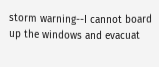storm warning--I cannot board up the windows and evacuat